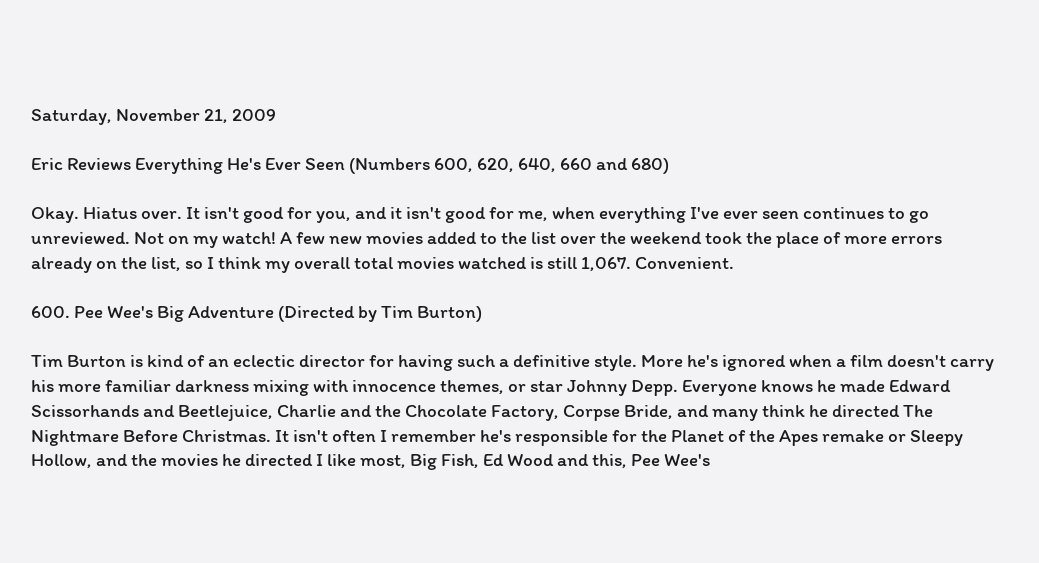Saturday, November 21, 2009

Eric Reviews Everything He's Ever Seen (Numbers 600, 620, 640, 660 and 680)

Okay. Hiatus over. It isn't good for you, and it isn't good for me, when everything I've ever seen continues to go unreviewed. Not on my watch! A few new movies added to the list over the weekend took the place of more errors already on the list, so I think my overall total movies watched is still 1,067. Convenient.

600. Pee Wee's Big Adventure (Directed by Tim Burton)

Tim Burton is kind of an eclectic director for having such a definitive style. More he's ignored when a film doesn't carry his more familiar darkness mixing with innocence themes, or star Johnny Depp. Everyone knows he made Edward Scissorhands and Beetlejuice, Charlie and the Chocolate Factory, Corpse Bride, and many think he directed The Nightmare Before Christmas. It isn't often I remember he's responsible for the Planet of the Apes remake or Sleepy Hollow, and the movies he directed I like most, Big Fish, Ed Wood and this, Pee Wee's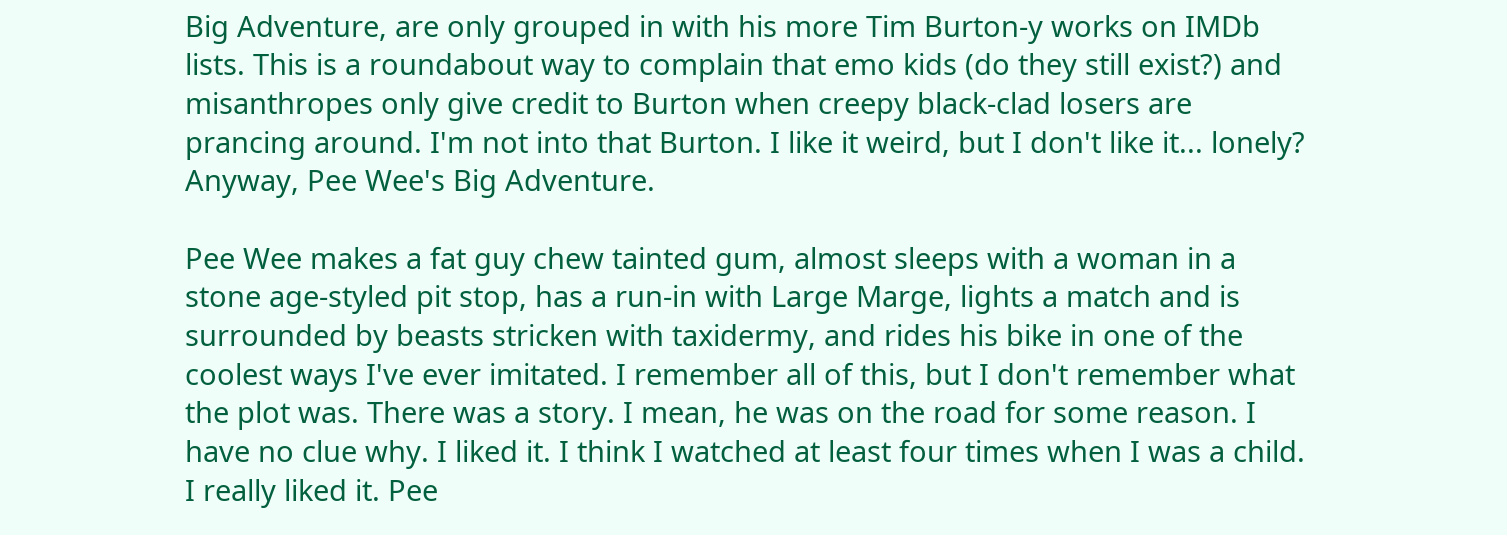Big Adventure, are only grouped in with his more Tim Burton-y works on IMDb lists. This is a roundabout way to complain that emo kids (do they still exist?) and misanthropes only give credit to Burton when creepy black-clad losers are prancing around. I'm not into that Burton. I like it weird, but I don't like it... lonely? Anyway, Pee Wee's Big Adventure.

Pee Wee makes a fat guy chew tainted gum, almost sleeps with a woman in a stone age-styled pit stop, has a run-in with Large Marge, lights a match and is surrounded by beasts stricken with taxidermy, and rides his bike in one of the coolest ways I've ever imitated. I remember all of this, but I don't remember what the plot was. There was a story. I mean, he was on the road for some reason. I have no clue why. I liked it. I think I watched at least four times when I was a child. I really liked it. Pee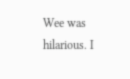Wee was hilarious. I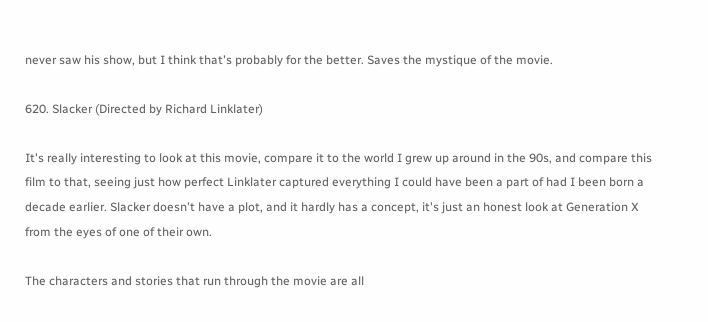never saw his show, but I think that's probably for the better. Saves the mystique of the movie.

620. Slacker (Directed by Richard Linklater)

It's really interesting to look at this movie, compare it to the world I grew up around in the 90s, and compare this film to that, seeing just how perfect Linklater captured everything I could have been a part of had I been born a decade earlier. Slacker doesn't have a plot, and it hardly has a concept, it's just an honest look at Generation X from the eyes of one of their own.

The characters and stories that run through the movie are all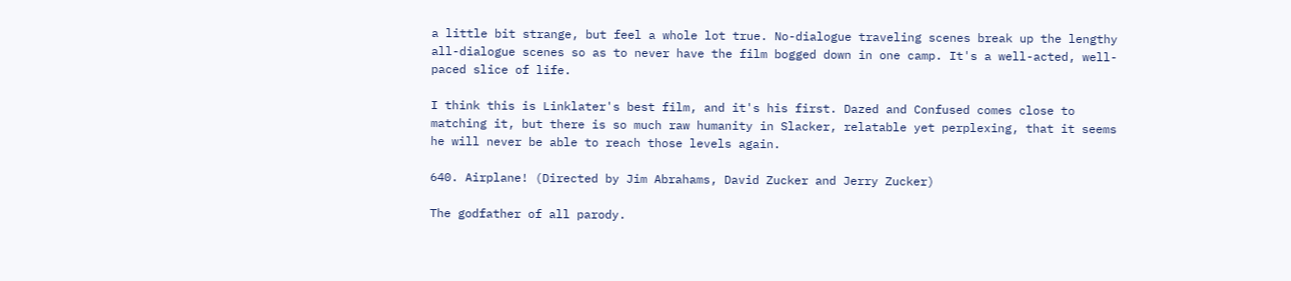a little bit strange, but feel a whole lot true. No-dialogue traveling scenes break up the lengthy all-dialogue scenes so as to never have the film bogged down in one camp. It's a well-acted, well-paced slice of life.

I think this is Linklater's best film, and it's his first. Dazed and Confused comes close to matching it, but there is so much raw humanity in Slacker, relatable yet perplexing, that it seems he will never be able to reach those levels again.

640. Airplane! (Directed by Jim Abrahams, David Zucker and Jerry Zucker)

The godfather of all parody.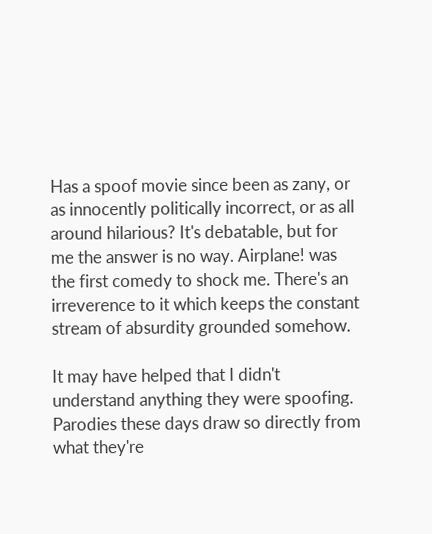Has a spoof movie since been as zany, or as innocently politically incorrect, or as all around hilarious? It's debatable, but for me the answer is no way. Airplane! was the first comedy to shock me. There's an irreverence to it which keeps the constant stream of absurdity grounded somehow.

It may have helped that I didn't understand anything they were spoofing. Parodies these days draw so directly from what they're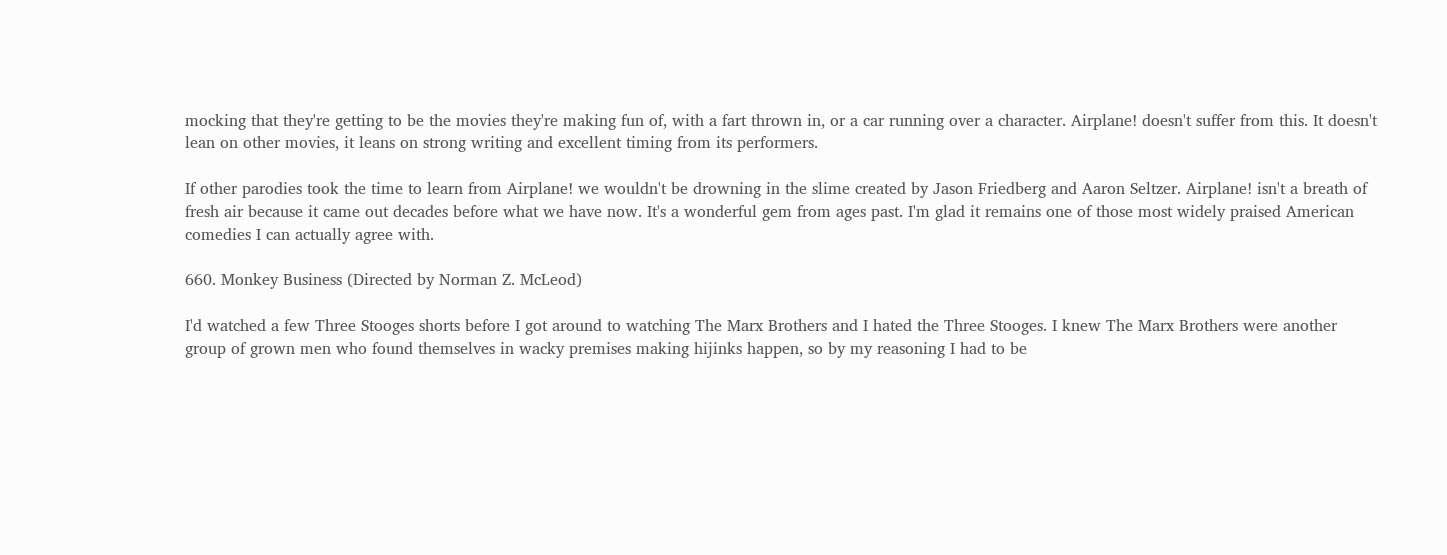mocking that they're getting to be the movies they're making fun of, with a fart thrown in, or a car running over a character. Airplane! doesn't suffer from this. It doesn't lean on other movies, it leans on strong writing and excellent timing from its performers.

If other parodies took the time to learn from Airplane! we wouldn't be drowning in the slime created by Jason Friedberg and Aaron Seltzer. Airplane! isn't a breath of fresh air because it came out decades before what we have now. It's a wonderful gem from ages past. I'm glad it remains one of those most widely praised American comedies I can actually agree with.

660. Monkey Business (Directed by Norman Z. McLeod)

I'd watched a few Three Stooges shorts before I got around to watching The Marx Brothers and I hated the Three Stooges. I knew The Marx Brothers were another group of grown men who found themselves in wacky premises making hijinks happen, so by my reasoning I had to be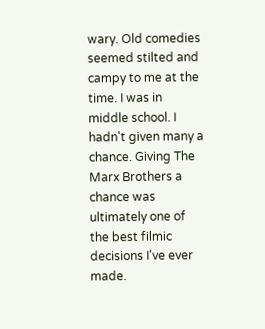wary. Old comedies seemed stilted and campy to me at the time. I was in middle school. I hadn't given many a chance. Giving The Marx Brothers a chance was ultimately one of the best filmic decisions I've ever made.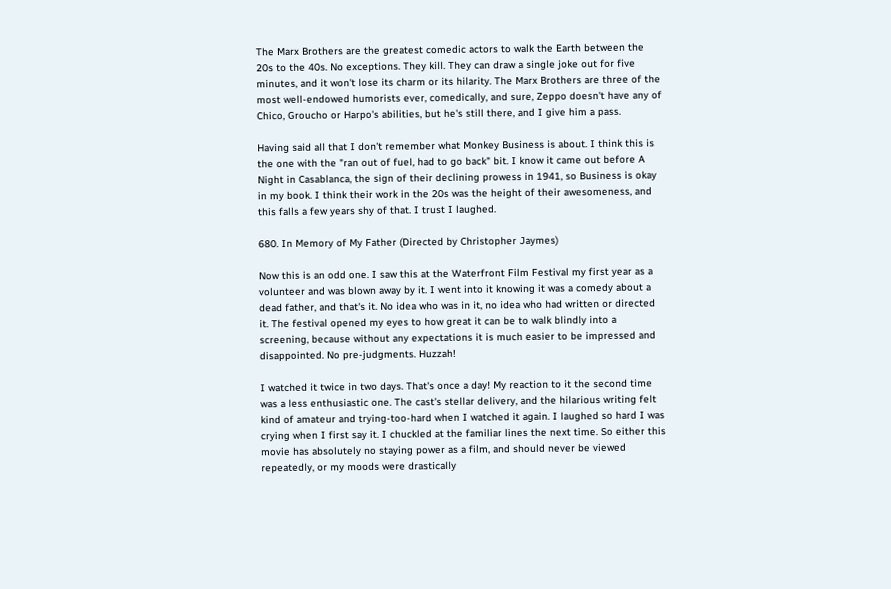The Marx Brothers are the greatest comedic actors to walk the Earth between the 20s to the 40s. No exceptions. They kill. They can draw a single joke out for five minutes, and it won't lose its charm or its hilarity. The Marx Brothers are three of the most well-endowed humorists ever, comedically, and sure, Zeppo doesn't have any of Chico, Groucho or Harpo's abilities, but he's still there, and I give him a pass.

Having said all that I don't remember what Monkey Business is about. I think this is the one with the "ran out of fuel, had to go back" bit. I know it came out before A Night in Casablanca, the sign of their declining prowess in 1941, so Business is okay in my book. I think their work in the 20s was the height of their awesomeness, and this falls a few years shy of that. I trust I laughed.

680. In Memory of My Father (Directed by Christopher Jaymes)

Now this is an odd one. I saw this at the Waterfront Film Festival my first year as a volunteer and was blown away by it. I went into it knowing it was a comedy about a dead father, and that's it. No idea who was in it, no idea who had written or directed it. The festival opened my eyes to how great it can be to walk blindly into a screening, because without any expectations it is much easier to be impressed and disappointed. No pre-judgments. Huzzah!

I watched it twice in two days. That's once a day! My reaction to it the second time was a less enthusiastic one. The cast's stellar delivery, and the hilarious writing felt kind of amateur and trying-too-hard when I watched it again. I laughed so hard I was crying when I first say it. I chuckled at the familiar lines the next time. So either this movie has absolutely no staying power as a film, and should never be viewed repeatedly, or my moods were drastically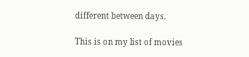different between days.

This is on my list of movies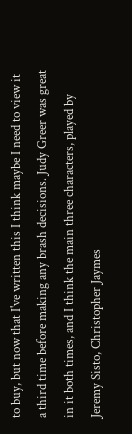to buy, but now that I've written this I think maybe I need to view it a third time before making any brash decisions. Judy Greer was great in it both times, and I think the main three characters, played by Jeremy Sisto, Christopher Jaymes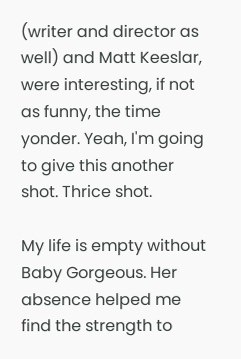(writer and director as well) and Matt Keeslar, were interesting, if not as funny, the time yonder. Yeah, I'm going to give this another shot. Thrice shot.

My life is empty without Baby Gorgeous. Her absence helped me find the strength to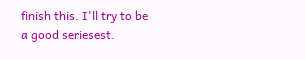finish this. I'll try to be a good seriesest.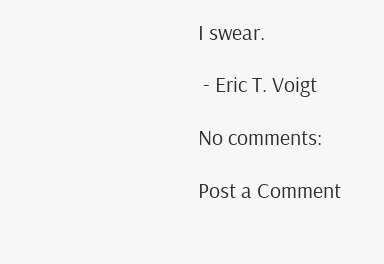I swear.

 - Eric T. Voigt

No comments:

Post a Comment